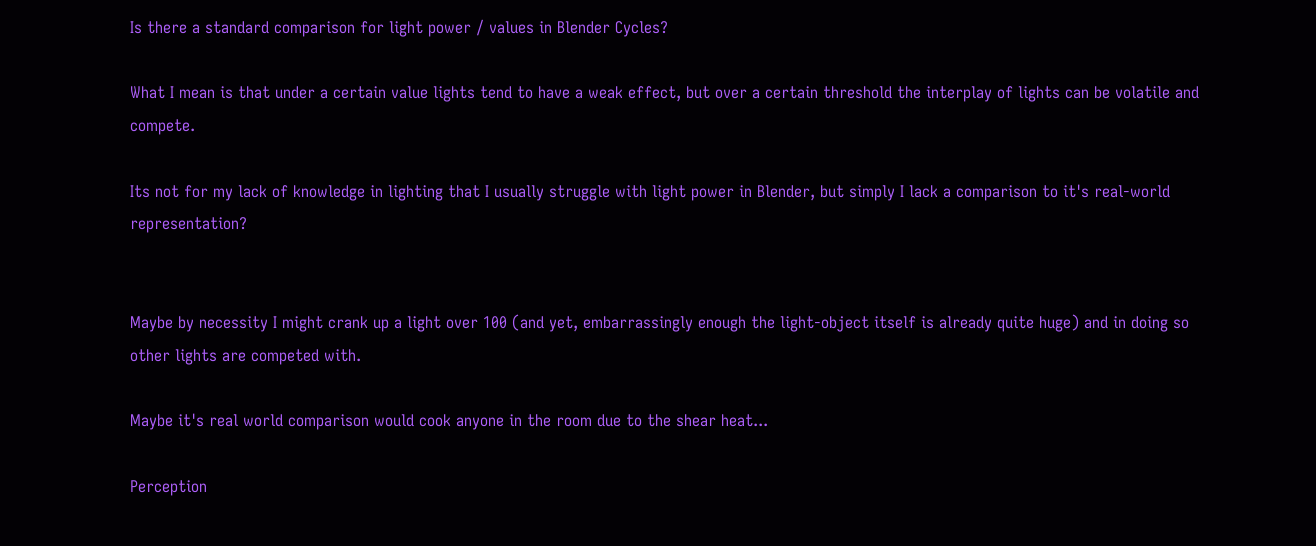Is there a standard comparison for light power / values in Blender Cycles?

What I mean is that under a certain value lights tend to have a weak effect, but over a certain threshold the interplay of lights can be volatile and compete.

Its not for my lack of knowledge in lighting that I usually struggle with light power in Blender, but simply I lack a comparison to it's real-world representation?


Maybe by necessity I might crank up a light over 100 (and yet, embarrassingly enough the light-object itself is already quite huge) and in doing so other lights are competed with.

Maybe it's real world comparison would cook anyone in the room due to the shear heat...

Perception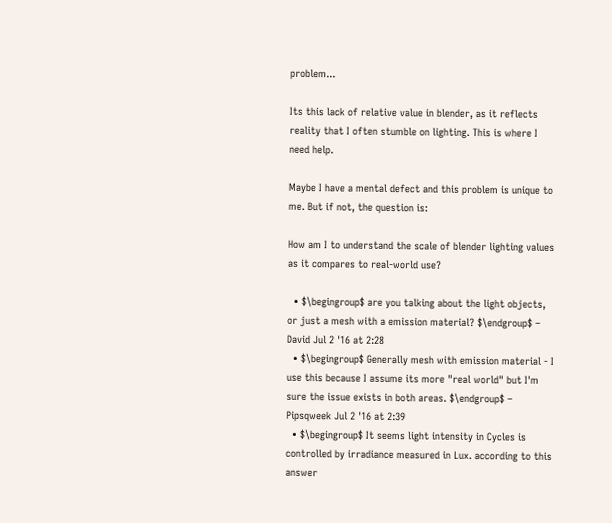problem...

Its this lack of relative value in blender, as it reflects reality that I often stumble on lighting. This is where I need help.

Maybe I have a mental defect and this problem is unique to me. But if not, the question is:

How am I to understand the scale of blender lighting values as it compares to real-world use?

  • $\begingroup$ are you talking about the light objects, or just a mesh with a emission material? $\endgroup$ – David Jul 2 '16 at 2:28
  • $\begingroup$ Generally mesh with emission material - I use this because I assume its more "real world" but I'm sure the issue exists in both areas. $\endgroup$ – Pipsqweek Jul 2 '16 at 2:39
  • $\begingroup$ It seems light intensity in Cycles is controlled by irradiance measured in Lux. according to this answer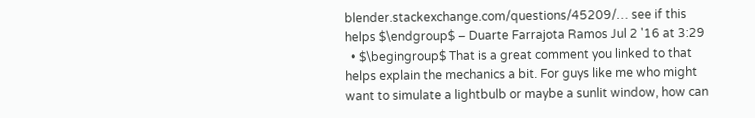blender.stackexchange.com/questions/45209/… see if this helps $\endgroup$ – Duarte Farrajota Ramos Jul 2 '16 at 3:29
  • $\begingroup$ That is a great comment you linked to that helps explain the mechanics a bit. For guys like me who might want to simulate a lightbulb or maybe a sunlit window, how can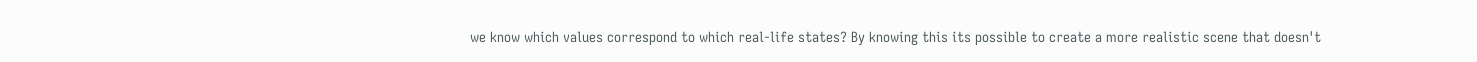we know which values correspond to which real-life states? By knowing this its possible to create a more realistic scene that doesn't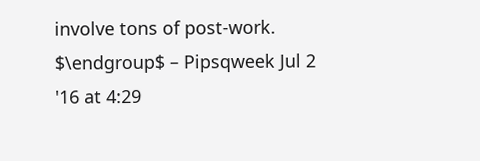involve tons of post-work. $\endgroup$ – Pipsqweek Jul 2 '16 at 4:29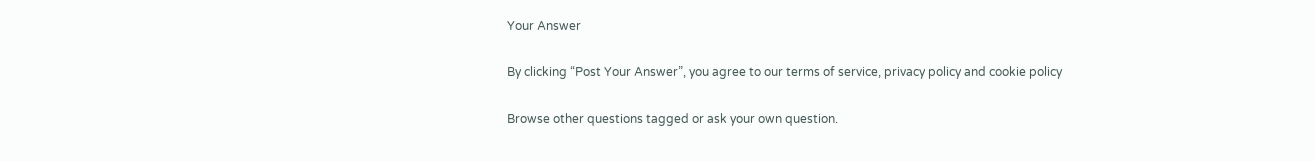Your Answer

By clicking “Post Your Answer”, you agree to our terms of service, privacy policy and cookie policy

Browse other questions tagged or ask your own question.